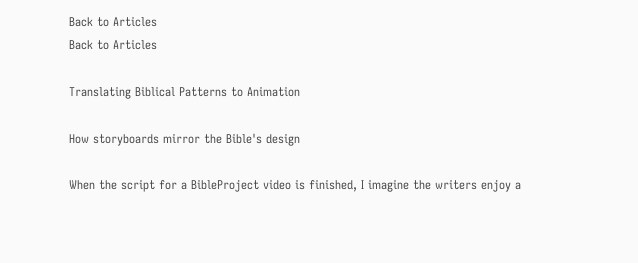Back to Articles
Back to Articles

Translating Biblical Patterns to Animation

How storyboards mirror the Bible's design

When the script for a BibleProject video is finished, I imagine the writers enjoy a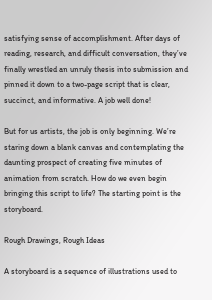satisfying sense of accomplishment. After days of reading, research, and difficult conversation, they’ve finally wrestled an unruly thesis into submission and pinned it down to a two-page script that is clear, succinct, and informative. A job well done!

But for us artists, the job is only beginning. We’re staring down a blank canvas and contemplating the daunting prospect of creating five minutes of animation from scratch. How do we even begin bringing this script to life? The starting point is the storyboard.

Rough Drawings, Rough Ideas

A storyboard is a sequence of illustrations used to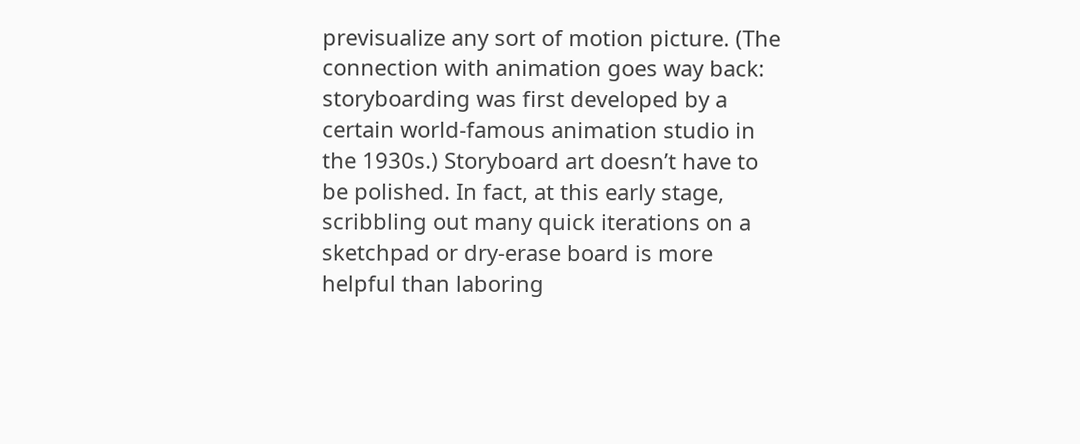previsualize any sort of motion picture. (The connection with animation goes way back: storyboarding was first developed by a certain world-famous animation studio in the 1930s.) Storyboard art doesn’t have to be polished. In fact, at this early stage, scribbling out many quick iterations on a sketchpad or dry-erase board is more helpful than laboring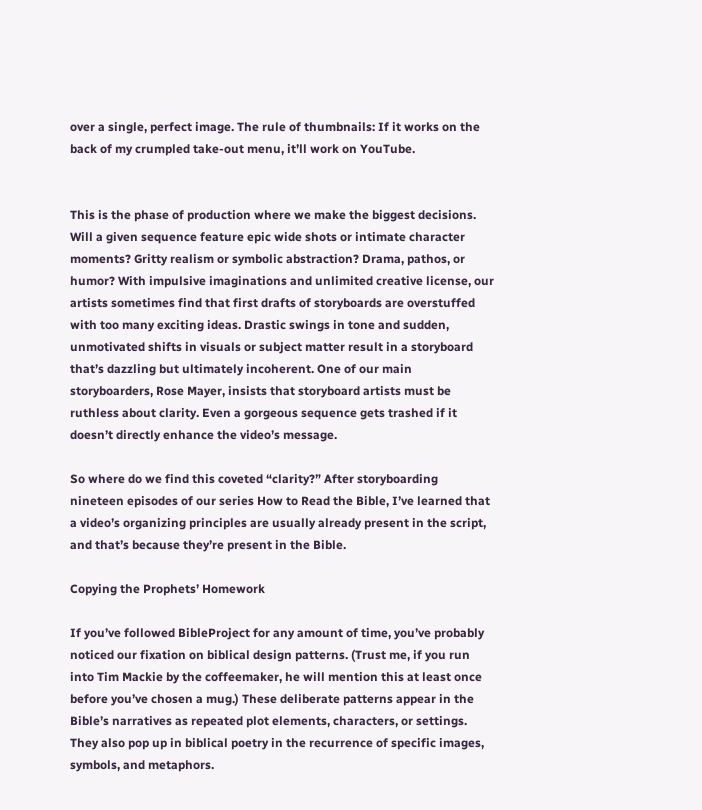over a single, perfect image. The rule of thumbnails: If it works on the back of my crumpled take-out menu, it’ll work on YouTube.


This is the phase of production where we make the biggest decisions. Will a given sequence feature epic wide shots or intimate character moments? Gritty realism or symbolic abstraction? Drama, pathos, or humor? With impulsive imaginations and unlimited creative license, our artists sometimes find that first drafts of storyboards are overstuffed with too many exciting ideas. Drastic swings in tone and sudden, unmotivated shifts in visuals or subject matter result in a storyboard that’s dazzling but ultimately incoherent. One of our main storyboarders, Rose Mayer, insists that storyboard artists must be ruthless about clarity. Even a gorgeous sequence gets trashed if it doesn’t directly enhance the video’s message.

So where do we find this coveted “clarity?” After storyboarding nineteen episodes of our series How to Read the Bible, I’ve learned that a video’s organizing principles are usually already present in the script, and that’s because they’re present in the Bible.

Copying the Prophets’ Homework

If you’ve followed BibleProject for any amount of time, you’ve probably noticed our fixation on biblical design patterns. (Trust me, if you run into Tim Mackie by the coffeemaker, he will mention this at least once before you’ve chosen a mug.) These deliberate patterns appear in the Bible’s narratives as repeated plot elements, characters, or settings. They also pop up in biblical poetry in the recurrence of specific images, symbols, and metaphors.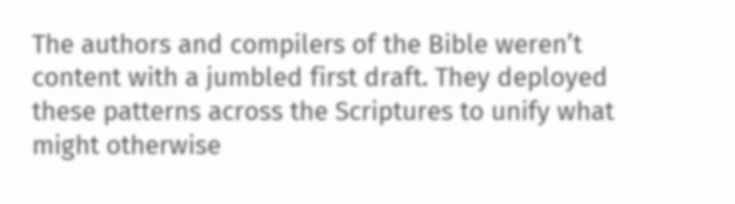The authors and compilers of the Bible weren’t content with a jumbled first draft. They deployed these patterns across the Scriptures to unify what might otherwise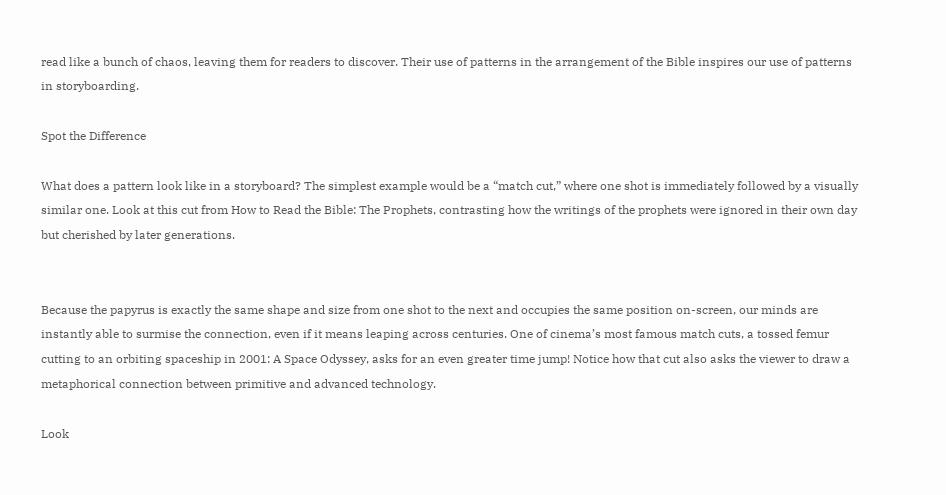read like a bunch of chaos, leaving them for readers to discover. Their use of patterns in the arrangement of the Bible inspires our use of patterns in storyboarding.

Spot the Difference

What does a pattern look like in a storyboard? The simplest example would be a “match cut,” where one shot is immediately followed by a visually similar one. Look at this cut from How to Read the Bible: The Prophets, contrasting how the writings of the prophets were ignored in their own day but cherished by later generations.


Because the papyrus is exactly the same shape and size from one shot to the next and occupies the same position on-screen, our minds are instantly able to surmise the connection, even if it means leaping across centuries. One of cinema’s most famous match cuts, a tossed femur cutting to an orbiting spaceship in 2001: A Space Odyssey, asks for an even greater time jump! Notice how that cut also asks the viewer to draw a metaphorical connection between primitive and advanced technology.

Look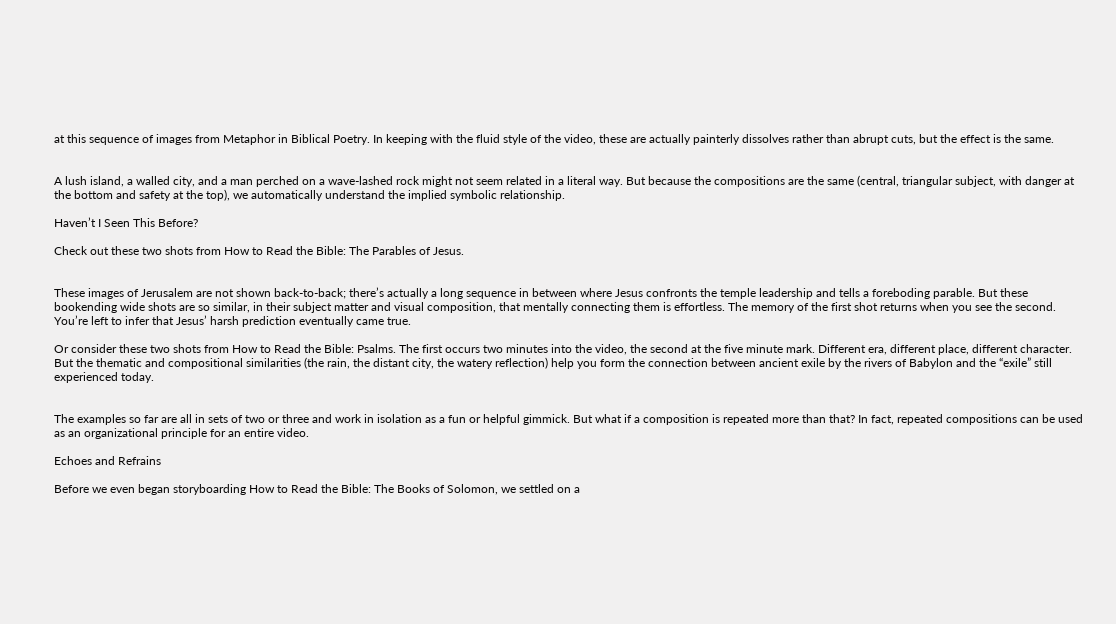at this sequence of images from Metaphor in Biblical Poetry. In keeping with the fluid style of the video, these are actually painterly dissolves rather than abrupt cuts, but the effect is the same.


A lush island, a walled city, and a man perched on a wave-lashed rock might not seem related in a literal way. But because the compositions are the same (central, triangular subject, with danger at the bottom and safety at the top), we automatically understand the implied symbolic relationship.

Haven’t I Seen This Before?

Check out these two shots from How to Read the Bible: The Parables of Jesus.


These images of Jerusalem are not shown back-to-back; there’s actually a long sequence in between where Jesus confronts the temple leadership and tells a foreboding parable. But these bookending wide shots are so similar, in their subject matter and visual composition, that mentally connecting them is effortless. The memory of the first shot returns when you see the second. You’re left to infer that Jesus’ harsh prediction eventually came true.

Or consider these two shots from How to Read the Bible: Psalms. The first occurs two minutes into the video, the second at the five minute mark. Different era, different place, different character. But the thematic and compositional similarities (the rain, the distant city, the watery reflection) help you form the connection between ancient exile by the rivers of Babylon and the “exile” still experienced today.


The examples so far are all in sets of two or three and work in isolation as a fun or helpful gimmick. But what if a composition is repeated more than that? In fact, repeated compositions can be used as an organizational principle for an entire video.

Echoes and Refrains

Before we even began storyboarding How to Read the Bible: The Books of Solomon, we settled on a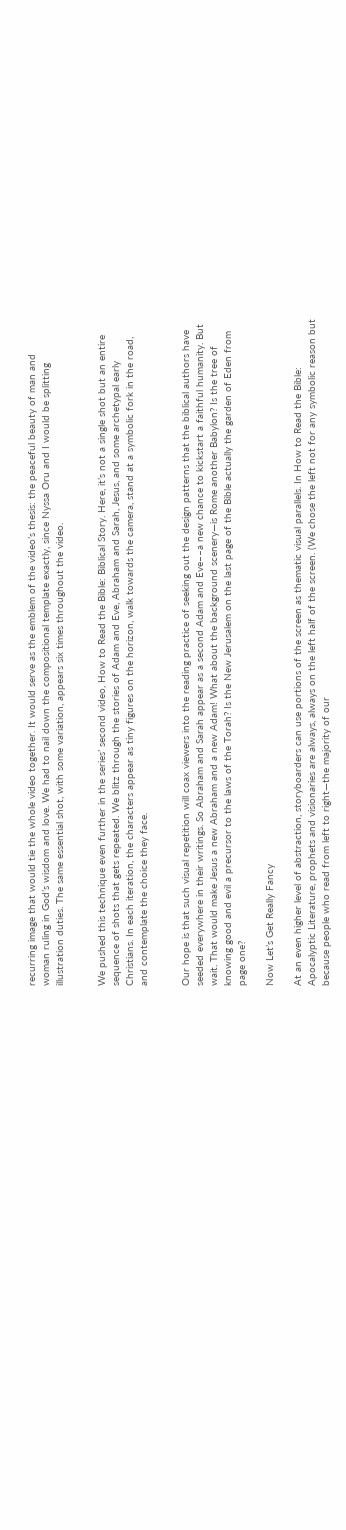recurring image that would tie the whole video together. It would serve as the emblem of the video’s thesis: the peaceful beauty of man and woman ruling in God’s wisdom and love. We had to nail down the compositional template exactly, since Nyssa Oru and I would be splitting illustration duties. The same essential shot, with some variation, appears six times throughout the video.


We pushed this technique even further in the series’ second video, How to Read the Bible: Biblical Story. Here, it’s not a single shot but an entire sequence of shots that gets repeated. We blitz through the stories of Adam and Eve, Abraham and Sarah, Jesus, and some archetypal early Christians. In each iteration, the characters appear as tiny figures on the horizon, walk towards the camera, stand at a symbolic fork in the road, and contemplate the choice they face.


Our hope is that such visual repetition will coax viewers into the reading practice of seeking out the design patterns that the biblical authors have seeded everywhere in their writings. So Abraham and Sarah appear as a second Adam and Eve––a new chance to kickstart a faithful humanity. But wait. That would make Jesus a new Abraham and a new Adam! What about the background scenery—is Rome another Babylon? Is the tree of knowing good and evil a precursor to the laws of the Torah? Is the New Jerusalem on the last page of the Bible actually the garden of Eden from page one?

Now Let’s Get Really Fancy

At an even higher level of abstraction, storyboarders can use portions of the screen as thematic visual parallels. In How to Read the Bible: Apocalyptic Literature, prophets and visionaries are always, always on the left half of the screen. (We chose the left not for any symbolic reason but because people who read from left to right—the majority of our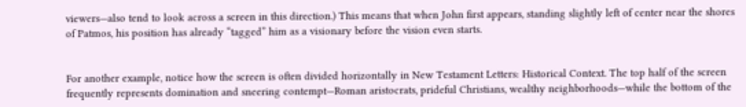viewers—also tend to look across a screen in this direction.) This means that when John first appears, standing slightly left of center near the shores of Patmos, his position has already “tagged” him as a visionary before the vision even starts.


For another example, notice how the screen is often divided horizontally in New Testament Letters: Historical Context. The top half of the screen frequently represents domination and sneering contempt—Roman aristocrats, prideful Christians, wealthy neighborhoods—while the bottom of the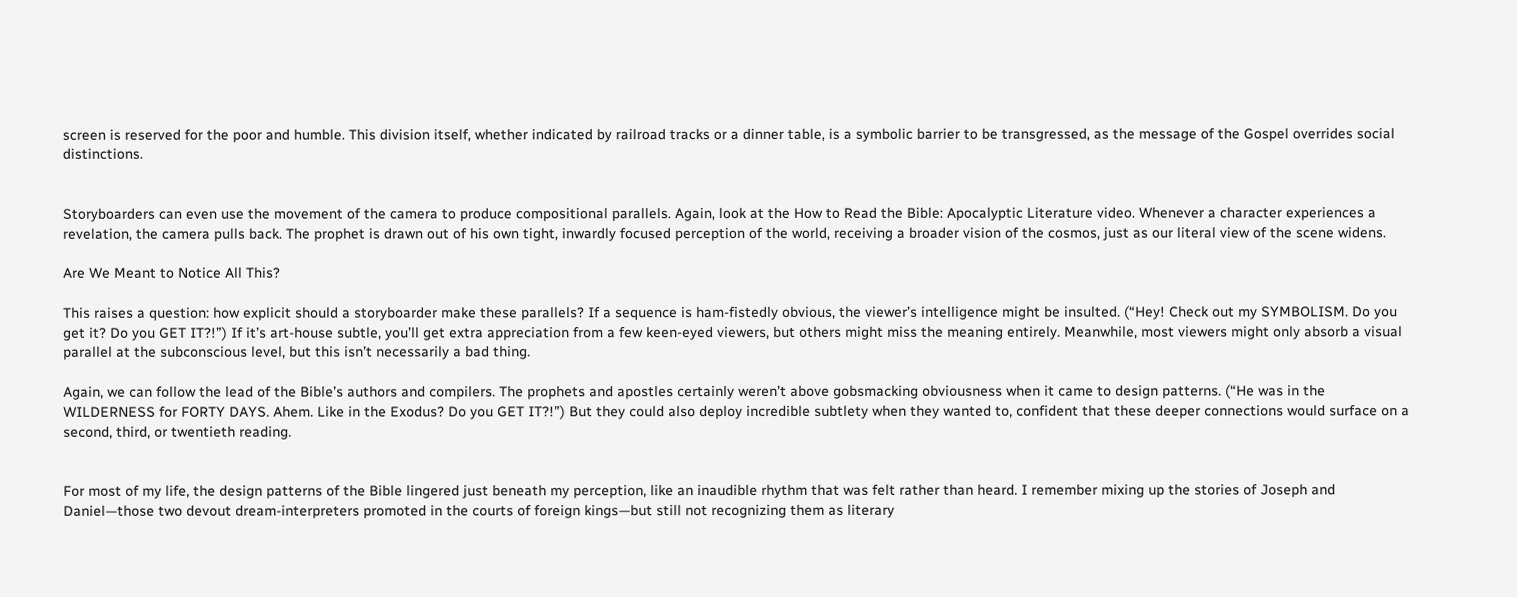screen is reserved for the poor and humble. This division itself, whether indicated by railroad tracks or a dinner table, is a symbolic barrier to be transgressed, as the message of the Gospel overrides social distinctions.


Storyboarders can even use the movement of the camera to produce compositional parallels. Again, look at the How to Read the Bible: Apocalyptic Literature video. Whenever a character experiences a revelation, the camera pulls back. The prophet is drawn out of his own tight, inwardly focused perception of the world, receiving a broader vision of the cosmos, just as our literal view of the scene widens.

Are We Meant to Notice All This?

This raises a question: how explicit should a storyboarder make these parallels? If a sequence is ham-fistedly obvious, the viewer’s intelligence might be insulted. (“Hey! Check out my SYMBOLISM. Do you get it? Do you GET IT?!”) If it’s art-house subtle, you’ll get extra appreciation from a few keen-eyed viewers, but others might miss the meaning entirely. Meanwhile, most viewers might only absorb a visual parallel at the subconscious level, but this isn’t necessarily a bad thing.

Again, we can follow the lead of the Bible’s authors and compilers. The prophets and apostles certainly weren’t above gobsmacking obviousness when it came to design patterns. (“He was in the WILDERNESS for FORTY DAYS. Ahem. Like in the Exodus? Do you GET IT?!”) But they could also deploy incredible subtlety when they wanted to, confident that these deeper connections would surface on a second, third, or twentieth reading.


For most of my life, the design patterns of the Bible lingered just beneath my perception, like an inaudible rhythm that was felt rather than heard. I remember mixing up the stories of Joseph and Daniel—those two devout dream-interpreters promoted in the courts of foreign kings—but still not recognizing them as literary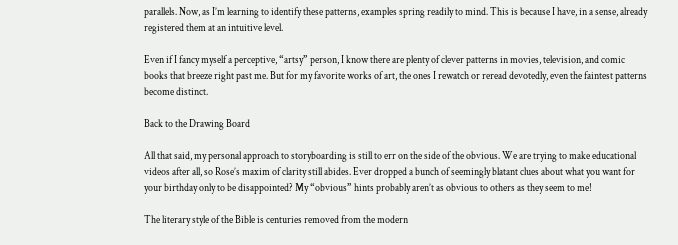parallels. Now, as I’m learning to identify these patterns, examples spring readily to mind. This is because I have, in a sense, already registered them at an intuitive level.

Even if I fancy myself a perceptive, “artsy” person, I know there are plenty of clever patterns in movies, television, and comic books that breeze right past me. But for my favorite works of art, the ones I rewatch or reread devotedly, even the faintest patterns become distinct.

Back to the Drawing Board

All that said, my personal approach to storyboarding is still to err on the side of the obvious. We are trying to make educational videos after all, so Rose’s maxim of clarity still abides. Ever dropped a bunch of seemingly blatant clues about what you want for your birthday only to be disappointed? My “obvious” hints probably aren’t as obvious to others as they seem to me!

The literary style of the Bible is centuries removed from the modern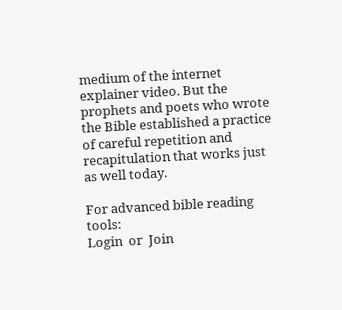medium of the internet explainer video. But the prophets and poets who wrote the Bible established a practice of careful repetition and recapitulation that works just as well today.

For advanced bible reading tools:
Login  or  Join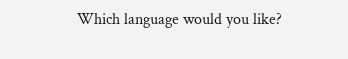Which language would you like?